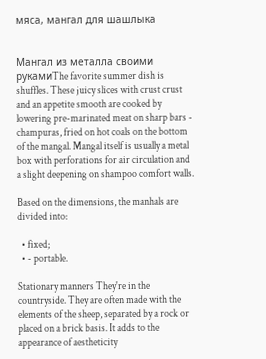мяса, мангал для шашлыка


Мангал из металла своими рукамиThe favorite summer dish is shuffles. These juicy slices with crust crust and an appetite smooth are cooked by lowering pre-marinated meat on sharp bars - champuras, fried on hot coals on the bottom of the mangal. Mangal itself is usually a metal box with perforations for air circulation and a slight deepening on shampoo comfort walls.

Based on the dimensions, the manhals are divided into:

  • fixed;
  • - portable.

Stationary manners They're in the countryside. They are often made with the elements of the sheep, separated by a rock or placed on a brick basis. It adds to the appearance of aestheticity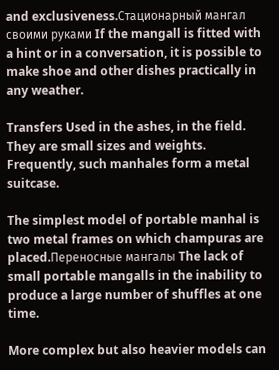and exclusiveness.Стационарный мангал своими руками If the mangall is fitted with a hint or in a conversation, it is possible to make shoe and other dishes practically in any weather.

Transfers Used in the ashes, in the field. They are small sizes and weights. Frequently, such manhales form a metal suitcase.

The simplest model of portable manhal is two metal frames on which champuras are placed.Переносные мангалы The lack of small portable mangalls in the inability to produce a large number of shuffles at one time.

More complex but also heavier models can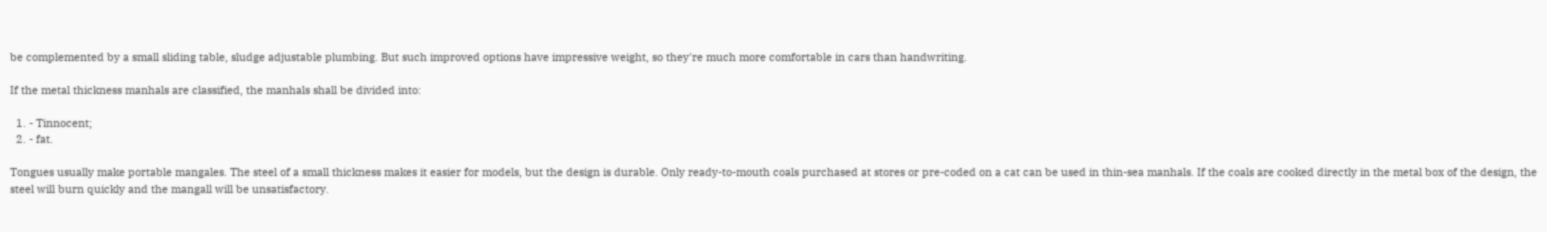be complemented by a small sliding table, sludge adjustable plumbing. But such improved options have impressive weight, so they're much more comfortable in cars than handwriting.

If the metal thickness manhals are classified, the manhals shall be divided into:

  1. - Tinnocent;
  2. - fat.

Tongues usually make portable mangales. The steel of a small thickness makes it easier for models, but the design is durable. Only ready-to-mouth coals purchased at stores or pre-coded on a cat can be used in thin-sea manhals. If the coals are cooked directly in the metal box of the design, the steel will burn quickly and the mangall will be unsatisfactory.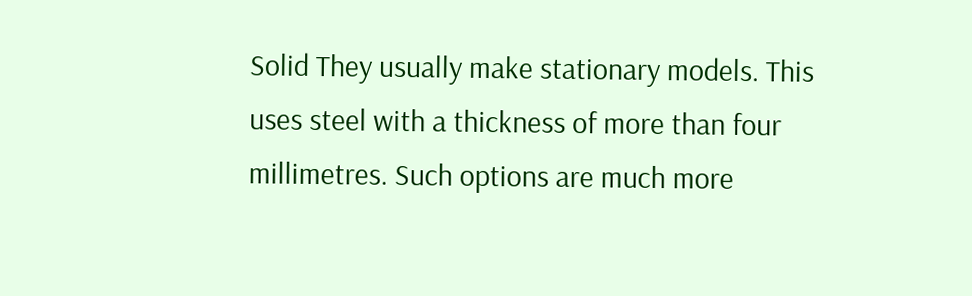Solid They usually make stationary models. This uses steel with a thickness of more than four millimetres. Such options are much more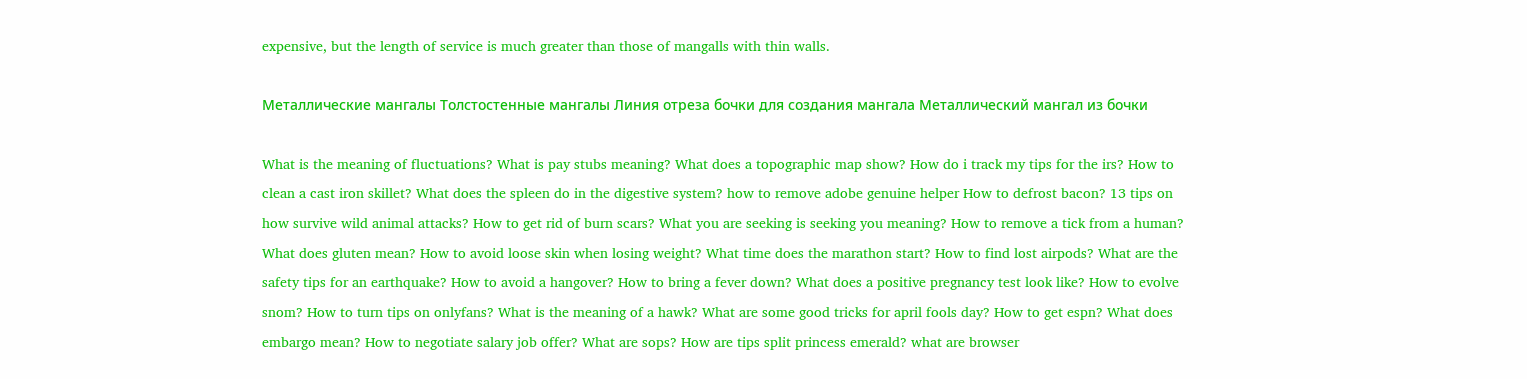expensive, but the length of service is much greater than those of mangalls with thin walls.

Металлические мангалы Толстостенные мангалы Линия отреза бочки для создания мангала Металлический мангал из бочки

What is the meaning of fluctuations? What is pay stubs meaning? What does a topographic map show? How do i track my tips for the irs? How to clean a cast iron skillet? What does the spleen do in the digestive system? how to remove adobe genuine helper How to defrost bacon? 13 tips on how survive wild animal attacks? How to get rid of burn scars? What you are seeking is seeking you meaning? How to remove a tick from a human? What does gluten mean? How to avoid loose skin when losing weight? What time does the marathon start? How to find lost airpods? What are the safety tips for an earthquake? How to avoid a hangover? How to bring a fever down? What does a positive pregnancy test look like? How to evolve snom? How to turn tips on onlyfans? What is the meaning of a hawk? What are some good tricks for april fools day? How to get espn? What does embargo mean? How to negotiate salary job offer? What are sops? How are tips split princess emerald? what are browser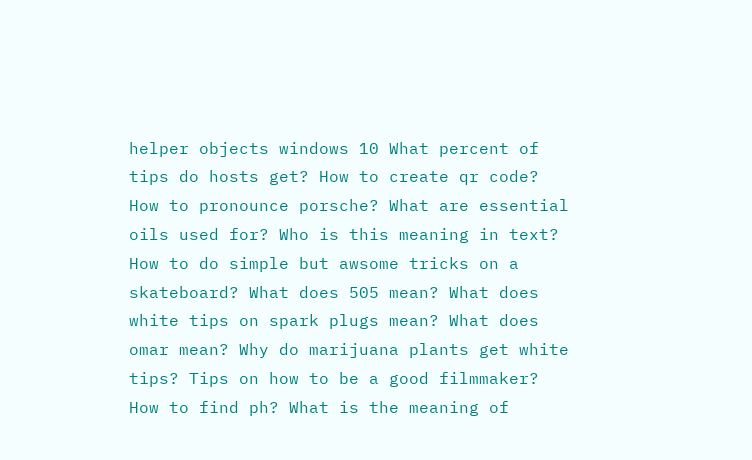helper objects windows 10 What percent of tips do hosts get? How to create qr code? How to pronounce porsche? What are essential oils used for? Who is this meaning in text? How to do simple but awsome tricks on a skateboard? What does 505 mean? What does white tips on spark plugs mean? What does omar mean? Why do marijuana plants get white tips? Tips on how to be a good filmmaker? How to find ph? What is the meaning of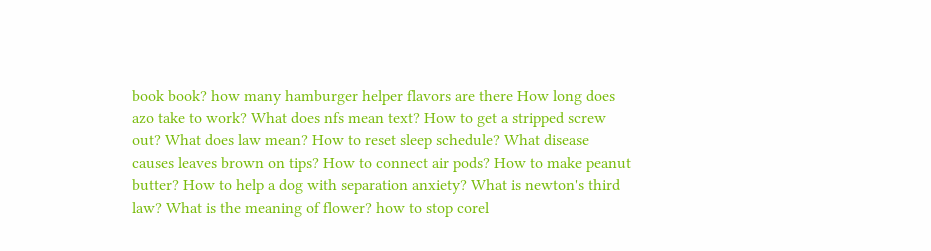book book? how many hamburger helper flavors are there How long does azo take to work? What does nfs mean text? How to get a stripped screw out? What does law mean? How to reset sleep schedule? What disease causes leaves brown on tips? How to connect air pods? How to make peanut butter? How to help a dog with separation anxiety? What is newton's third law? What is the meaning of flower? how to stop corel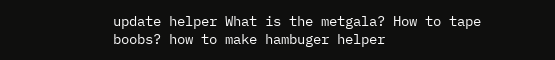update helper What is the metgala? How to tape boobs? how to make hambuger helper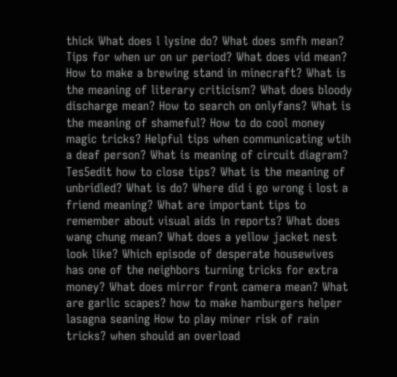thick What does l lysine do? What does smfh mean? Tips for when ur on ur period? What does vid mean? How to make a brewing stand in minecraft? What is the meaning of literary criticism? What does bloody discharge mean? How to search on onlyfans? What is the meaning of shameful? How to do cool money magic tricks? Helpful tips when communicating wtih a deaf person? What is meaning of circuit diagram? Tes5edit how to close tips? What is the meaning of unbridled? What is do? Where did i go wrong i lost a friend meaning? What are important tips to remember about visual aids in reports? What does wang chung mean? What does a yellow jacket nest look like? Which episode of desperate housewives has one of the neighbors turning tricks for extra money? What does mirror front camera mean? What are garlic scapes? how to make hamburgers helper lasagna seaning How to play miner risk of rain tricks? when should an overload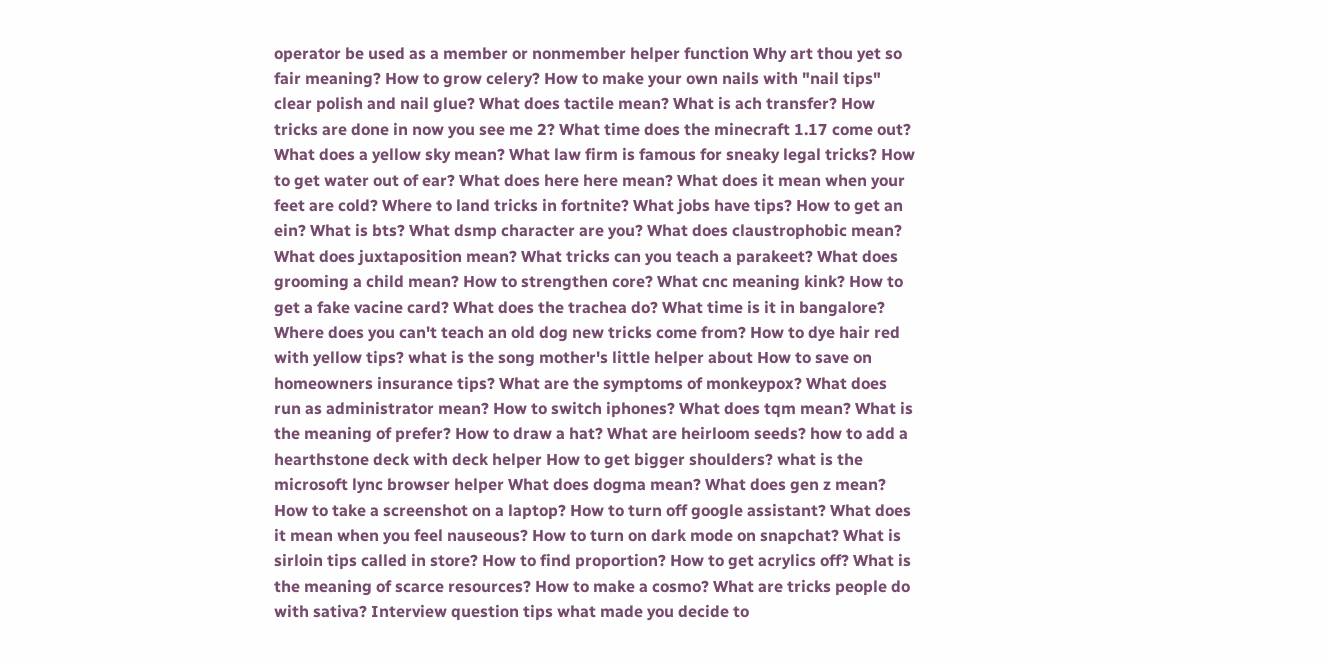operator be used as a member or nonmember helper function Why art thou yet so fair meaning? How to grow celery? How to make your own nails with "nail tips" clear polish and nail glue? What does tactile mean? What is ach transfer? How tricks are done in now you see me 2? What time does the minecraft 1.17 come out? What does a yellow sky mean? What law firm is famous for sneaky legal tricks? How to get water out of ear? What does here here mean? What does it mean when your feet are cold? Where to land tricks in fortnite? What jobs have tips? How to get an ein? What is bts? What dsmp character are you? What does claustrophobic mean? What does juxtaposition mean? What tricks can you teach a parakeet? What does grooming a child mean? How to strengthen core? What cnc meaning kink? How to get a fake vacine card? What does the trachea do? What time is it in bangalore? Where does you can't teach an old dog new tricks come from? How to dye hair red with yellow tips? what is the song mother's little helper about How to save on homeowners insurance tips? What are the symptoms of monkeypox? What does run as administrator mean? How to switch iphones? What does tqm mean? What is the meaning of prefer? How to draw a hat? What are heirloom seeds? how to add a hearthstone deck with deck helper How to get bigger shoulders? what is the microsoft lync browser helper What does dogma mean? What does gen z mean? How to take a screenshot on a laptop? How to turn off google assistant? What does it mean when you feel nauseous? How to turn on dark mode on snapchat? What is sirloin tips called in store? How to find proportion? How to get acrylics off? What is the meaning of scarce resources? How to make a cosmo? What are tricks people do with sativa? Interview question tips what made you decide to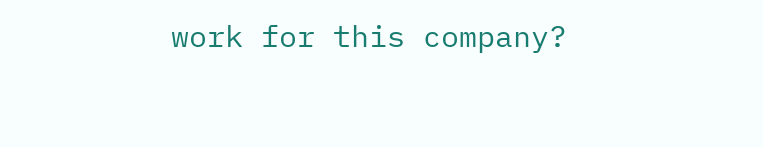work for this company?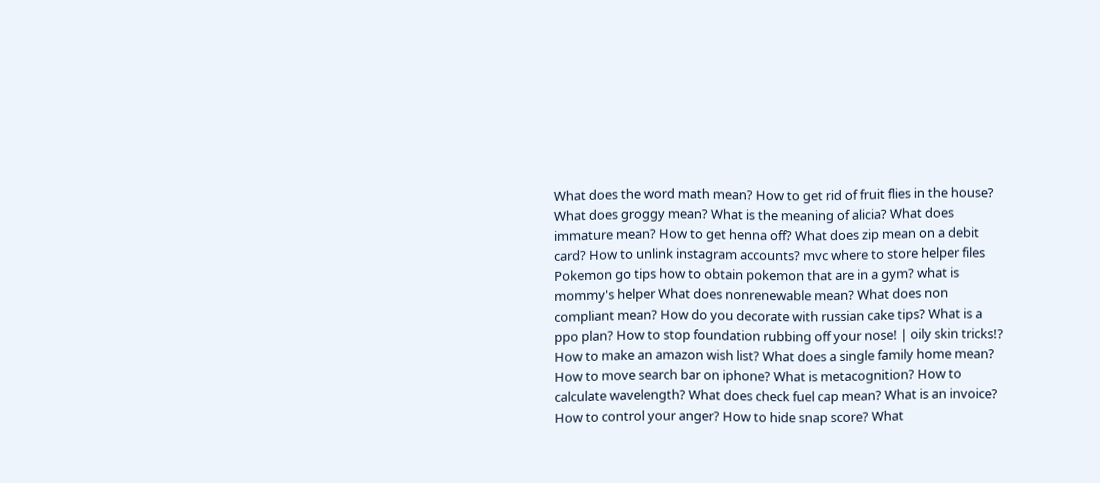What does the word math mean? How to get rid of fruit flies in the house? What does groggy mean? What is the meaning of alicia? What does immature mean? How to get henna off? What does zip mean on a debit card? How to unlink instagram accounts? mvc where to store helper files Pokemon go tips how to obtain pokemon that are in a gym? what is mommy's helper What does nonrenewable mean? What does non compliant mean? How do you decorate with russian cake tips? What is a ppo plan? How to stop foundation rubbing off your nose! | oily skin tricks!? How to make an amazon wish list? What does a single family home mean? How to move search bar on iphone? What is metacognition? How to calculate wavelength? What does check fuel cap mean? What is an invoice? How to control your anger? How to hide snap score? What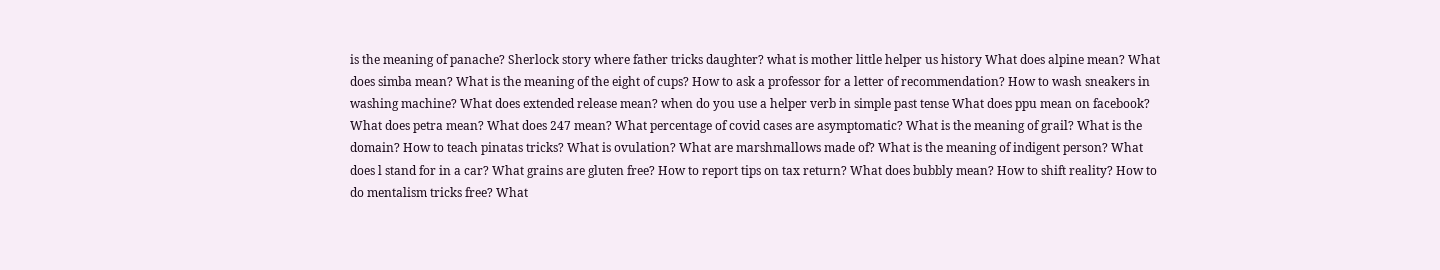is the meaning of panache? Sherlock story where father tricks daughter? what is mother little helper us history What does alpine mean? What does simba mean? What is the meaning of the eight of cups? How to ask a professor for a letter of recommendation? How to wash sneakers in washing machine? What does extended release mean? when do you use a helper verb in simple past tense What does ppu mean on facebook? What does petra mean? What does 247 mean? What percentage of covid cases are asymptomatic? What is the meaning of grail? What is the domain? How to teach pinatas tricks? What is ovulation? What are marshmallows made of? What is the meaning of indigent person? What does l stand for in a car? What grains are gluten free? How to report tips on tax return? What does bubbly mean? How to shift reality? How to do mentalism tricks free? What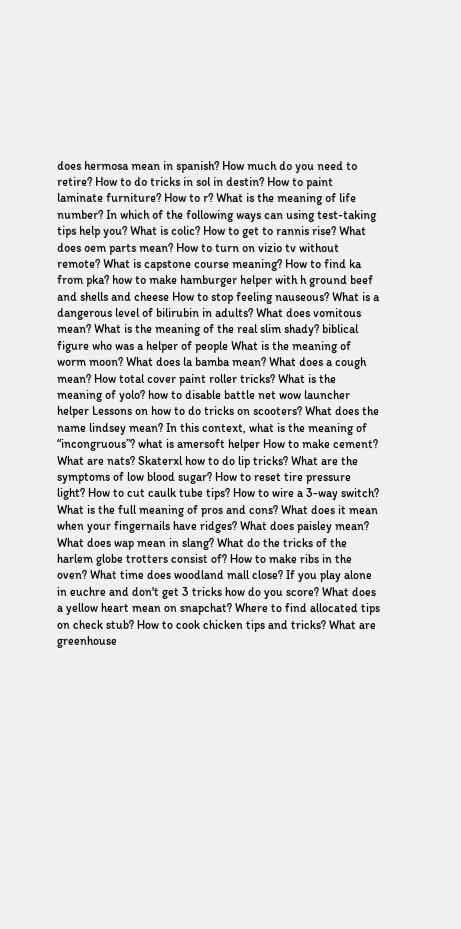does hermosa mean in spanish? How much do you need to retire? How to do tricks in sol in destin? How to paint laminate furniture? How to r? What is the meaning of life number? In which of the following ways can using test-taking tips help you? What is colic? How to get to rannis rise? What does oem parts mean? How to turn on vizio tv without remote? What is capstone course meaning? How to find ka from pka? how to make hamburger helper with h ground beef and shells and cheese How to stop feeling nauseous? What is a dangerous level of bilirubin in adults? What does vomitous mean? What is the meaning of the real slim shady? biblical figure who was a helper of people What is the meaning of worm moon? What does la bamba mean? What does a cough mean? How total cover paint roller tricks? What is the meaning of yolo? how to disable battle net wow launcher helper Lessons on how to do tricks on scooters? What does the name lindsey mean? In this context, what is the meaning of “incongruous”? what is amersoft helper How to make cement? What are nats? Skaterxl how to do lip tricks? What are the symptoms of low blood sugar? How to reset tire pressure light? How to cut caulk tube tips? How to wire a 3-way switch? What is the full meaning of pros and cons? What does it mean when your fingernails have ridges? What does paisley mean? What does wap mean in slang? What do the tricks of the harlem globe trotters consist of? How to make ribs in the oven? What time does woodland mall close? If you play alone in euchre and don't get 3 tricks how do you score? What does a yellow heart mean on snapchat? Where to find allocated tips on check stub? How to cook chicken tips and tricks? What are greenhouse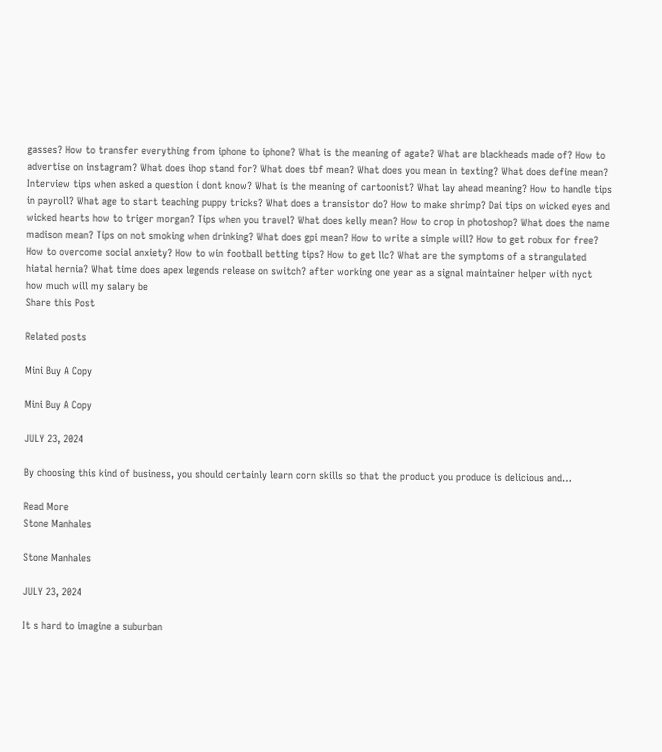gasses? How to transfer everything from iphone to iphone? What is the meaning of agate? What are blackheads made of? How to advertise on instagram? What does ihop stand for? What does tbf mean? What does you mean in texting? What does define mean? Interview tips when asked a question i dont know? What is the meaning of cartoonist? What lay ahead meaning? How to handle tips in payroll? What age to start teaching puppy tricks? What does a transistor do? How to make shrimp? Dai tips on wicked eyes and wicked hearts how to triger morgan? Tips when you travel? What does kelly mean? How to crop in photoshop? What does the name madison mean? Tips on not smoking when drinking? What does gpi mean? How to write a simple will? How to get robux for free? How to overcome social anxiety? How to win football betting tips? How to get llc? What are the symptoms of a strangulated hiatal hernia? What time does apex legends release on switch? after working one year as a signal maintainer helper with nyct how much will my salary be
Share this Post

Related posts

Mini Buy A Copy

Mini Buy A Copy

JULY 23, 2024

By choosing this kind of business, you should certainly learn corn skills so that the product you produce is delicious and…

Read More
Stone Manhales

Stone Manhales

JULY 23, 2024

It s hard to imagine a suburban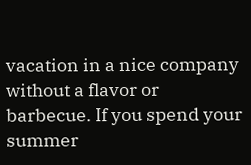vacation in a nice company without a flavor or barbecue. If you spend your summer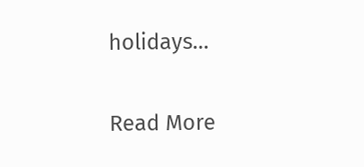holidays…

Read More